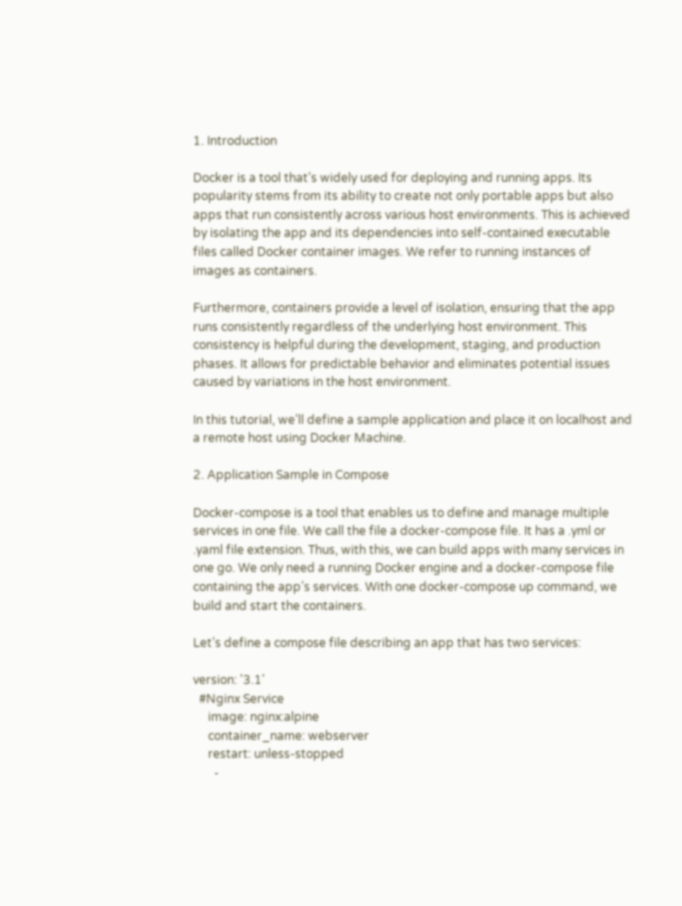1. Introduction

Docker is a tool that’s widely used for deploying and running apps. Its popularity stems from its ability to create not only portable apps but also apps that run consistently across various host environments. This is achieved by isolating the app and its dependencies into self-contained executable files called Docker container images. We refer to running instances of images as containers.

Furthermore, containers provide a level of isolation, ensuring that the app runs consistently regardless of the underlying host environment. This consistency is helpful during the development, staging, and production phases. It allows for predictable behavior and eliminates potential issues caused by variations in the host environment.

In this tutorial, we’ll define a sample application and place it on localhost and a remote host using Docker Machine.

2. Application Sample in Compose

Docker-compose is a tool that enables us to define and manage multiple services in one file. We call the file a docker-compose file. It has a .yml or .yaml file extension. Thus, with this, we can build apps with many services in one go. We only need a running Docker engine and a docker-compose file containing the app’s services. With one docker-compose up command, we build and start the containers.

Let’s define a compose file describing an app that has two services:

version: '3.1'
  #Nginx Service
     image: nginx:alpine
     container_name: webserver
     restart: unless-stopped
       -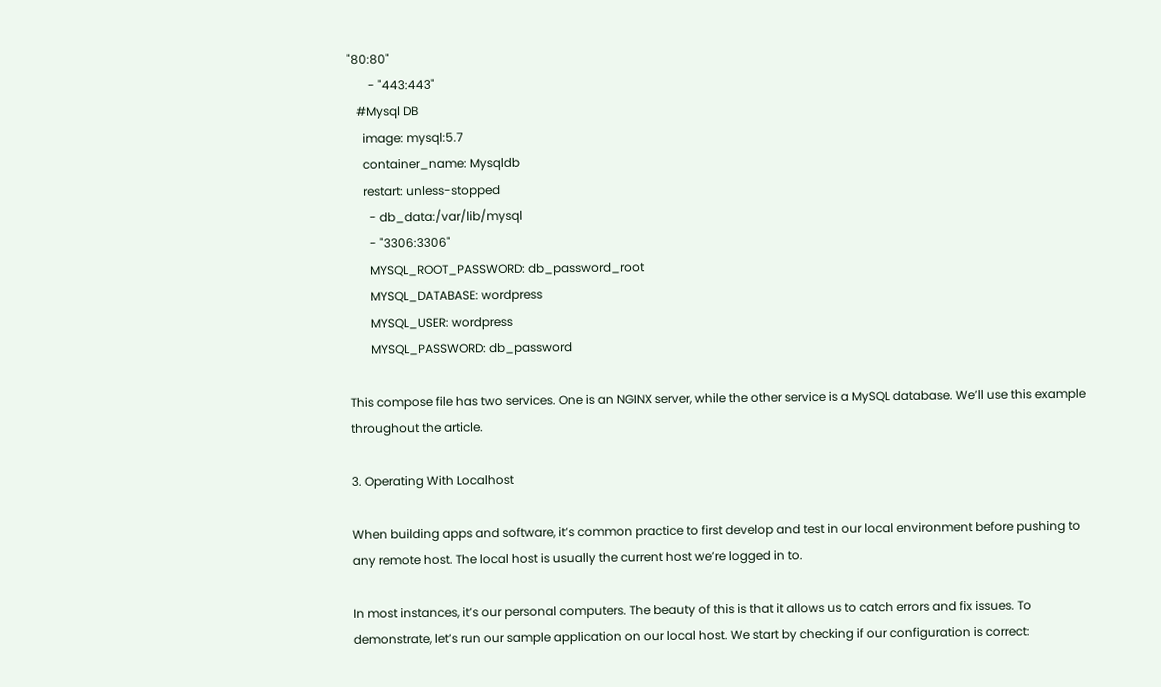"80:80"
       - "443:443"
   #Mysql DB
     image: mysql:5.7
     container_name: Mysqldb
     restart: unless-stopped
       - db_data:/var/lib/mysql
       - "3306:3306"
       MYSQL_ROOT_PASSWORD: db_password_root
       MYSQL_DATABASE: wordpress
       MYSQL_USER: wordpress
       MYSQL_PASSWORD: db_password

This compose file has two services. One is an NGINX server, while the other service is a MySQL database. We’ll use this example throughout the article.

3. Operating With Localhost

When building apps and software, it’s common practice to first develop and test in our local environment before pushing to any remote host. The local host is usually the current host we’re logged in to.

In most instances, it’s our personal computers. The beauty of this is that it allows us to catch errors and fix issues. To demonstrate, let’s run our sample application on our local host. We start by checking if our configuration is correct: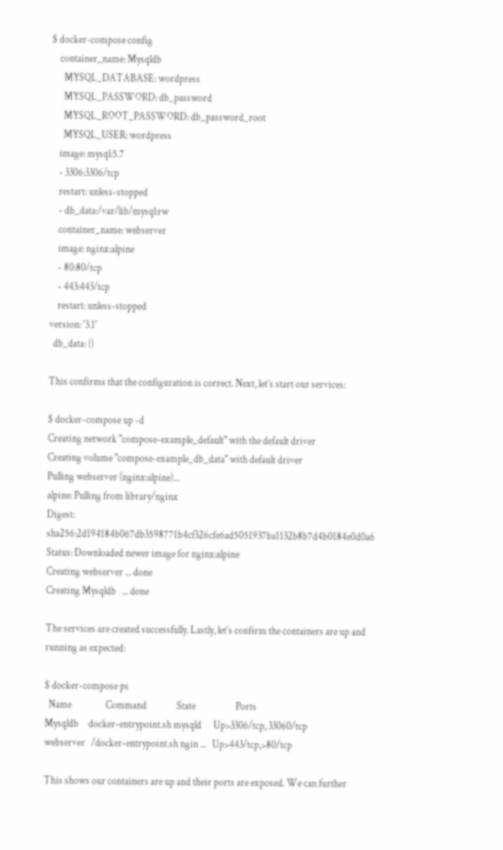$ docker-compose config
    container_name: Mysqldb
      MYSQL_DATABASE: wordpress
      MYSQL_PASSWORD: db_password
      MYSQL_ROOT_PASSWORD: db_password_root
      MYSQL_USER: wordpress
    image: mysql:5.7
    - 3306:3306/tcp
    restart: unless-stopped
    - db_data:/var/lib/mysql:rw
    container_name: webserver
    image: nginx:alpine
    - 80:80/tcp
    - 443:443/tcp
    restart: unless-stopped
version: '3.1'
  db_data: {}

This confirms that the configuration is correct. Next, let’s start our services:

$ docker-compose up -d
Creating network "compose-example_default" with the default driver
Creating volume "compose-example_db_data" with default driver
Pulling webserver (nginx:alpine)...
alpine: Pulling from library/nginx
Digest: sha256:2d194184b067db3598771b4cf326cfe6ad5051937ba1132b8b7d4b0184e0d0a6
Status: Downloaded newer image for nginx:alpine
Creating webserver ... done
Creating Mysqldb   ... done

The services are created successfully. Lastly, let’s confirm the containers are up and running as expected:

$ docker-compose ps
  Name                 Command               State                    Ports
Mysqldb     docker-entrypoint.sh mysqld      Up>3306/tcp, 33060/tcp
webserver   /docker-entrypoint.sh ngin ...   Up>443/tcp,>80/tcp

This shows our containers are up and their ports are exposed. We can further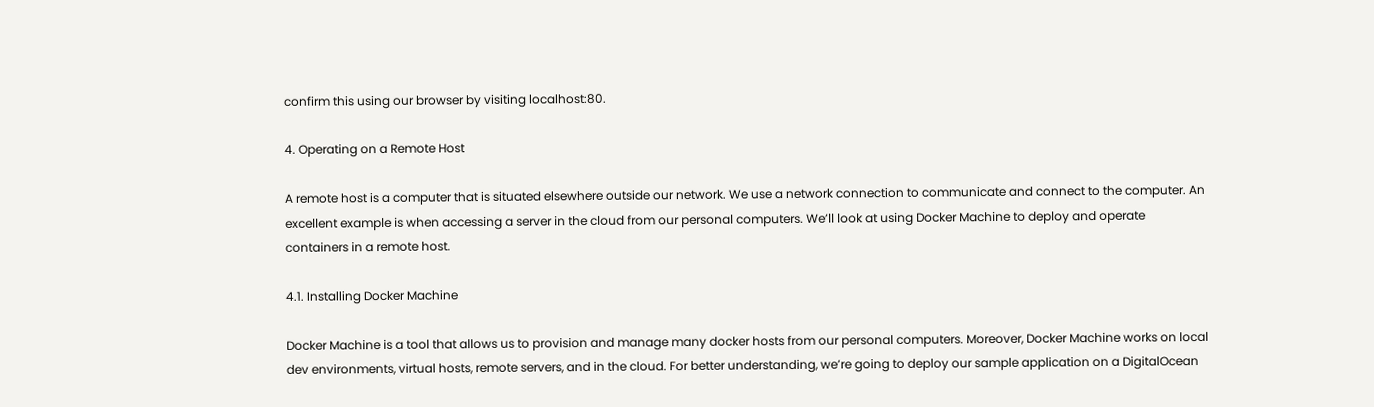confirm this using our browser by visiting localhost:80.

4. Operating on a Remote Host

A remote host is a computer that is situated elsewhere outside our network. We use a network connection to communicate and connect to the computer. An excellent example is when accessing a server in the cloud from our personal computers. We’ll look at using Docker Machine to deploy and operate containers in a remote host.

4.1. Installing Docker Machine

Docker Machine is a tool that allows us to provision and manage many docker hosts from our personal computers. Moreover, Docker Machine works on local dev environments, virtual hosts, remote servers, and in the cloud. For better understanding, we’re going to deploy our sample application on a DigitalOcean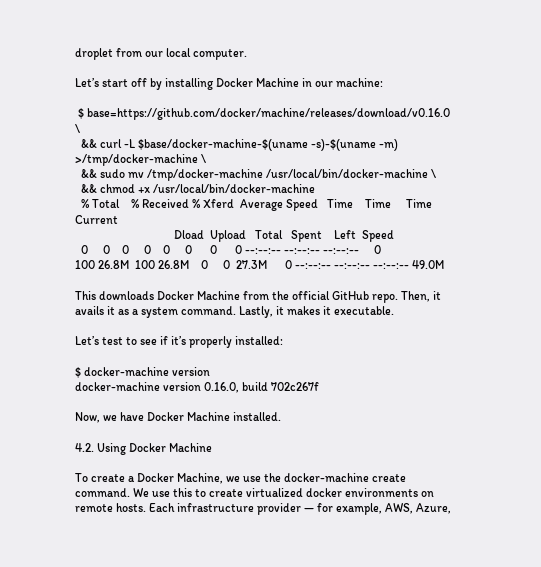droplet from our local computer.

Let’s start off by installing Docker Machine in our machine:

 $ base=https://github.com/docker/machine/releases/download/v0.16.0 \
  && curl -L $base/docker-machine-$(uname -s)-$(uname -m) >/tmp/docker-machine \
  && sudo mv /tmp/docker-machine /usr/local/bin/docker-machine \
  && chmod +x /usr/local/bin/docker-machine
  % Total    % Received % Xferd  Average Speed   Time    Time     Time  Current
                                 Dload  Upload   Total   Spent    Left  Speed
  0     0    0     0    0     0      0      0 --:--:-- --:--:-- --:--:--     0
100 26.8M  100 26.8M    0     0  27.3M      0 --:--:-- --:--:-- --:--:-- 49.0M

This downloads Docker Machine from the official GitHub repo. Then, it avails it as a system command. Lastly, it makes it executable.

Let’s test to see if it’s properly installed:

$ docker-machine version
docker-machine version 0.16.0, build 702c267f

Now, we have Docker Machine installed.

4.2. Using Docker Machine

To create a Docker Machine, we use the docker-machine create command. We use this to create virtualized docker environments on remote hosts. Each infrastructure provider — for example, AWS, Azure,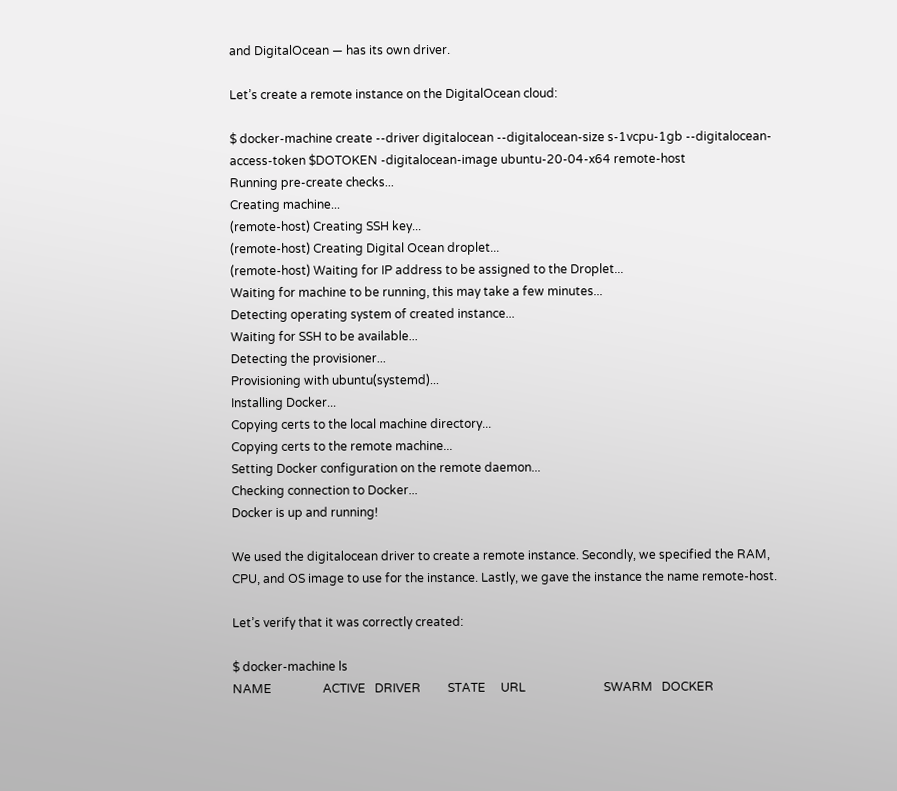and DigitalOcean — has its own driver.

Let’s create a remote instance on the DigitalOcean cloud:

$ docker-machine create --driver digitalocean --digitalocean-size s-1vcpu-1gb --digitalocean-access-token $DOTOKEN -digitalocean-image ubuntu-20-04-x64 remote-host
Running pre-create checks...
Creating machine...
(remote-host) Creating SSH key...
(remote-host) Creating Digital Ocean droplet...
(remote-host) Waiting for IP address to be assigned to the Droplet...
Waiting for machine to be running, this may take a few minutes...
Detecting operating system of created instance...
Waiting for SSH to be available...
Detecting the provisioner...
Provisioning with ubuntu(systemd)...
Installing Docker...
Copying certs to the local machine directory...
Copying certs to the remote machine...
Setting Docker configuration on the remote daemon...
Checking connection to Docker...
Docker is up and running!

We used the digitalocean driver to create a remote instance. Secondly, we specified the RAM, CPU, and OS image to use for the instance. Lastly, we gave the instance the name remote-host.

Let’s verify that it was correctly created:

$ docker-machine ls
NAME                 ACTIVE   DRIVER         STATE     URL                          SWARM   DOCKER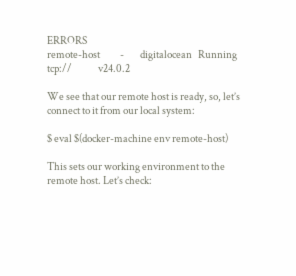ERRORS
remote-host          -        digitalocean   Running   tcp://             v24.0.2

We see that our remote host is ready, so, let’s connect to it from our local system:

$ eval $(docker-machine env remote-host)

This sets our working environment to the remote host. Let’s check: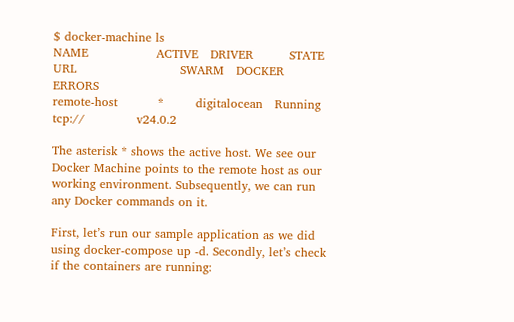$ docker-machine ls
NAME                 ACTIVE   DRIVER         STATE     URL                          SWARM   DOCKER      ERRORS
remote-host          *        digitalocean   Running   tcp://             v24.0.2

The asterisk * shows the active host. We see our Docker Machine points to the remote host as our working environment. Subsequently, we can run any Docker commands on it.

First, let’s run our sample application as we did using docker-compose up -d. Secondly, let’s check if the containers are running: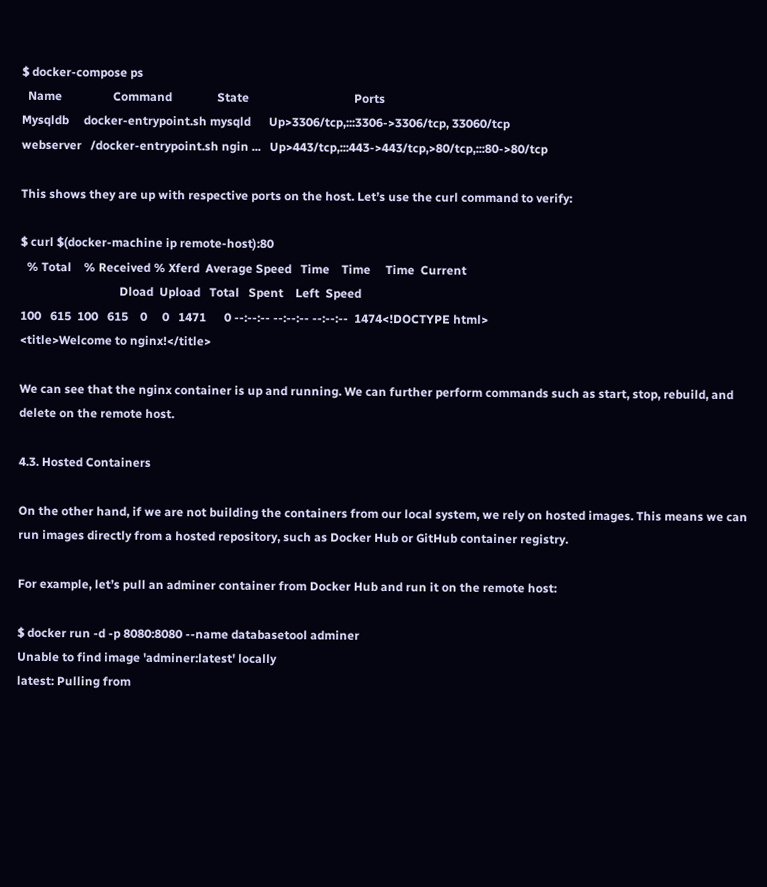$ docker-compose ps
  Name                 Command               State                                   Ports
Mysqldb     docker-entrypoint.sh mysqld      Up>3306/tcp,:::3306->3306/tcp, 33060/tcp
webserver   /docker-entrypoint.sh ngin ...   Up>443/tcp,:::443->443/tcp,>80/tcp,:::80->80/tcp

This shows they are up with respective ports on the host. Let’s use the curl command to verify:

$ curl $(docker-machine ip remote-host):80
  % Total    % Received % Xferd  Average Speed   Time    Time     Time  Current
                                 Dload  Upload   Total   Spent    Left  Speed
100   615  100   615    0     0   1471      0 --:--:-- --:--:-- --:--:--  1474<!DOCTYPE html>
<title>Welcome to nginx!</title>

We can see that the nginx container is up and running. We can further perform commands such as start, stop, rebuild, and delete on the remote host.

4.3. Hosted Containers

On the other hand, if we are not building the containers from our local system, we rely on hosted images. This means we can run images directly from a hosted repository, such as Docker Hub or GitHub container registry.

For example, let’s pull an adminer container from Docker Hub and run it on the remote host:

$ docker run -d -p 8080:8080 --name databasetool adminer
Unable to find image 'adminer:latest' locally
latest: Pulling from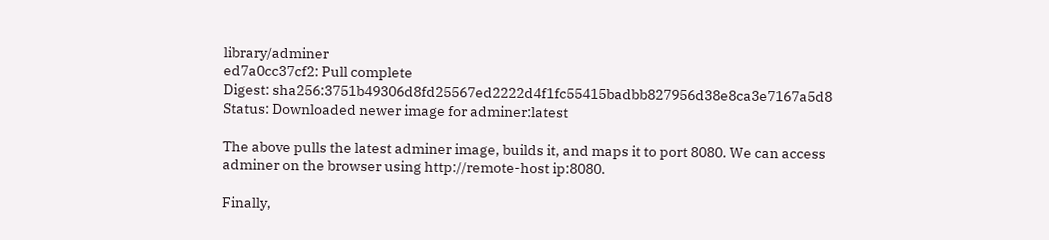library/adminer
ed7a0cc37cf2: Pull complete
Digest: sha256:3751b49306d8fd25567ed2222d4f1fc55415badbb827956d38e8ca3e7167a5d8
Status: Downloaded newer image for adminer:latest

The above pulls the latest adminer image, builds it, and maps it to port 8080. We can access adminer on the browser using http://remote-host ip:8080.

Finally,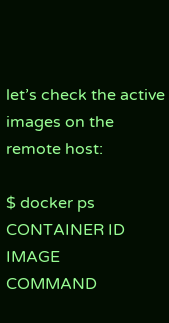let’s check the active images on the remote host:

$ docker ps
CONTAINER ID        IMAGE               COMMAND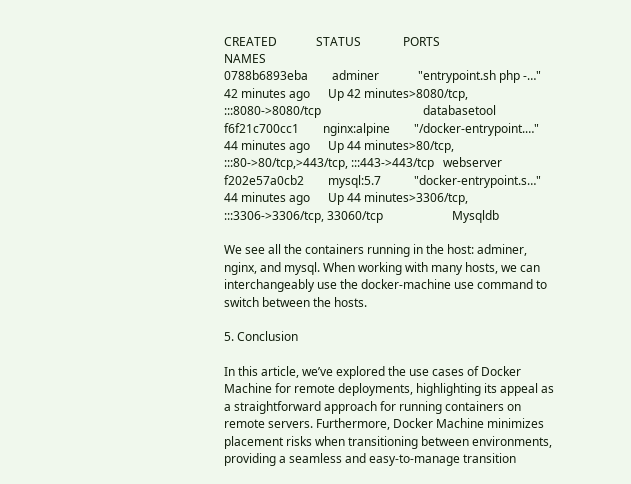CREATED             STATUS              PORTS                                                                      NAMES
0788b6893eba        adminer             "entrypoint.sh php -…"   42 minutes ago      Up 42 minutes>8080/tcp, :::8080->8080/tcp                                  databasetool
f6f21c700cc1        nginx:alpine        "/docker-entrypoint.…"   44 minutes ago      Up 44 minutes>80/tcp, :::80->80/tcp,>443/tcp, :::443->443/tcp   webserver
f202e57a0cb2        mysql:5.7           "docker-entrypoint.s…"   44 minutes ago      Up 44 minutes>3306/tcp, :::3306->3306/tcp, 33060/tcp                       Mysqldb

We see all the containers running in the host: adminer, nginx, and mysql. When working with many hosts, we can interchangeably use the docker-machine use command to switch between the hosts.

5. Conclusion

In this article, we’ve explored the use cases of Docker Machine for remote deployments, highlighting its appeal as a straightforward approach for running containers on remote servers. Furthermore, Docker Machine minimizes placement risks when transitioning between environments, providing a seamless and easy-to-manage transition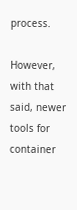process.

However, with that said, newer tools for container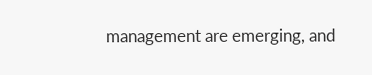management are emerging, and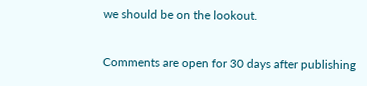we should be on the lookout.

Comments are open for 30 days after publishing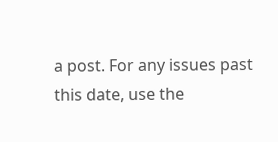a post. For any issues past this date, use the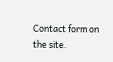Contact form on the site.